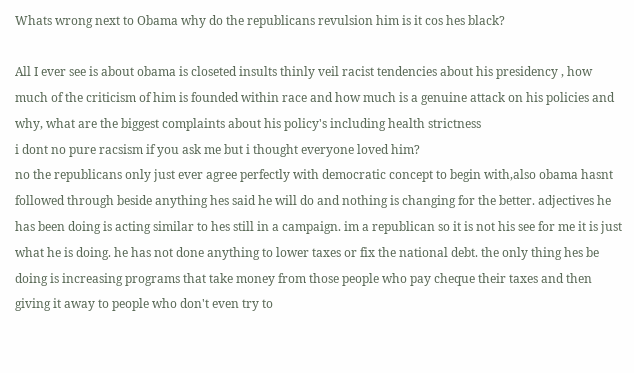Whats wrong next to Obama why do the republicans revulsion him is it cos hes black?

All I ever see is about obama is closeted insults thinly veil racist tendencies about his presidency , how much of the criticism of him is founded within race and how much is a genuine attack on his policies and why, what are the biggest complaints about his policy's including health strictness
i dont no pure racsism if you ask me but i thought everyone loved him?
no the republicans only just ever agree perfectly with democratic concept to begin with,also obama hasnt followed through beside anything hes said he will do and nothing is changing for the better. adjectives he has been doing is acting similar to hes still in a campaign. im a republican so it is not his see for me it is just what he is doing. he has not done anything to lower taxes or fix the national debt. the only thing hes be doing is increasing programs that take money from those people who pay cheque their taxes and then giving it away to people who don't even try to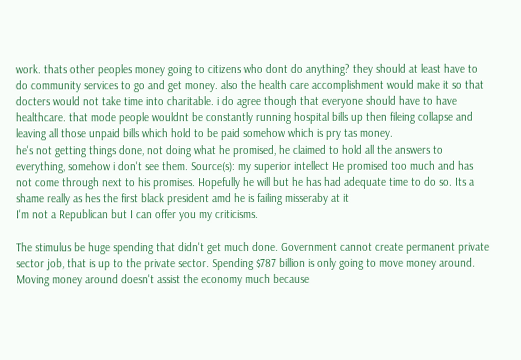work. thats other peoples money going to citizens who dont do anything? they should at least have to do community services to go and get money. also the health care accomplishment would make it so that docters would not take time into charitable. i do agree though that everyone should have to have healthcare. that mode people wouldnt be constantly running hospital bills up then fileing collapse and leaving all those unpaid bills which hold to be paid somehow which is pry tas money.
he's not getting things done, not doing what he promised, he claimed to hold all the answers to everything, somehow i don't see them. Source(s): my superior intellect He promised too much and has not come through next to his promises. Hopefully he will but he has had adequate time to do so. Its a shame really as hes the first black president amd he is failing misseraby at it
I'm not a Republican but I can offer you my criticisms.

The stimulus be huge spending that didn't get much done. Government cannot create permanent private sector job, that is up to the private sector. Spending $787 billion is only going to move money around. Moving money around doesn't assist the economy much because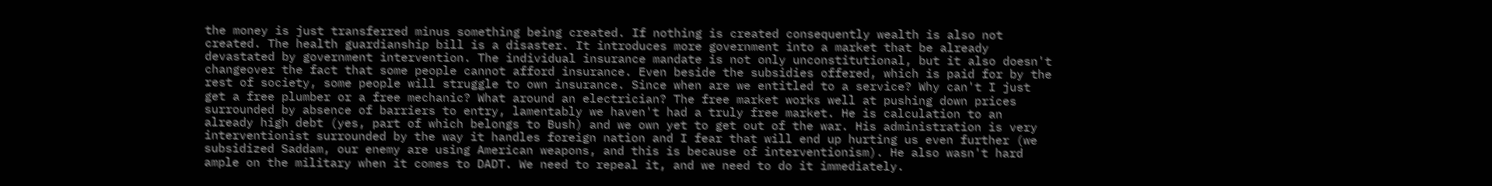the money is just transferred minus something being created. If nothing is created consequently wealth is also not created. The health guardianship bill is a disaster. It introduces more government into a market that be already devastated by government intervention. The individual insurance mandate is not only unconstitutional, but it also doesn't changeover the fact that some people cannot afford insurance. Even beside the subsidies offered, which is paid for by the rest of society, some people will struggle to own insurance. Since when are we entitled to a service? Why can't I just get a free plumber or a free mechanic? What around an electrician? The free market works well at pushing down prices surrounded by absence of barriers to entry, lamentably we haven't had a truly free market. He is calculation to an already high debt (yes, part of which belongs to Bush) and we own yet to get out of the war. His administration is very interventionist surrounded by the way it handles foreign nation and I fear that will end up hurting us even further (we subsidized Saddam, our enemy are using American weapons, and this is because of interventionism). He also wasn't hard ample on the military when it comes to DADT. We need to repeal it, and we need to do it immediately.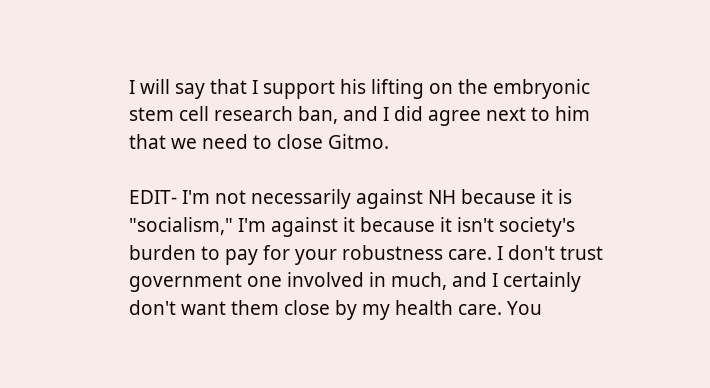I will say that I support his lifting on the embryonic stem cell research ban, and I did agree next to him that we need to close Gitmo.

EDIT- I'm not necessarily against NH because it is "socialism," I'm against it because it isn't society's burden to pay for your robustness care. I don't trust government one involved in much, and I certainly don't want them close by my health care. You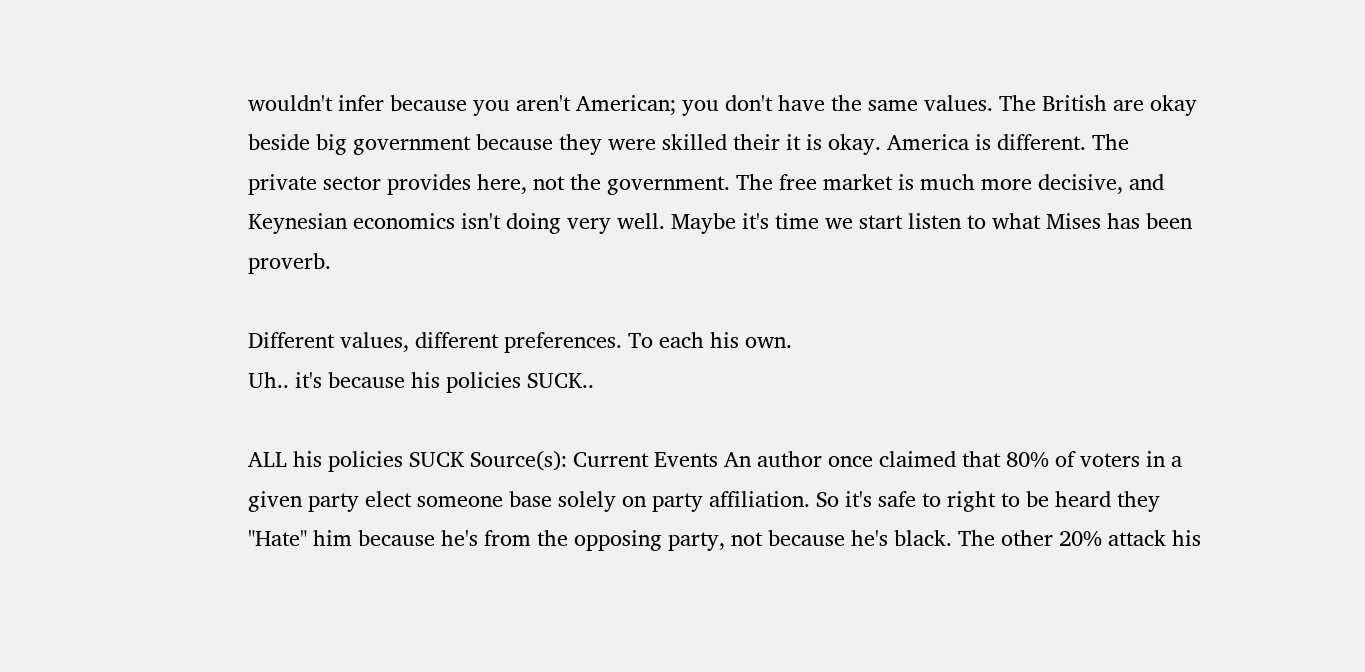wouldn't infer because you aren't American; you don't have the same values. The British are okay beside big government because they were skilled their it is okay. America is different. The private sector provides here, not the government. The free market is much more decisive, and Keynesian economics isn't doing very well. Maybe it's time we start listen to what Mises has been proverb.

Different values, different preferences. To each his own.
Uh.. it's because his policies SUCK..

ALL his policies SUCK Source(s): Current Events An author once claimed that 80% of voters in a given party elect someone base solely on party affiliation. So it's safe to right to be heard they "Hate" him because he's from the opposing party, not because he's black. The other 20% attack his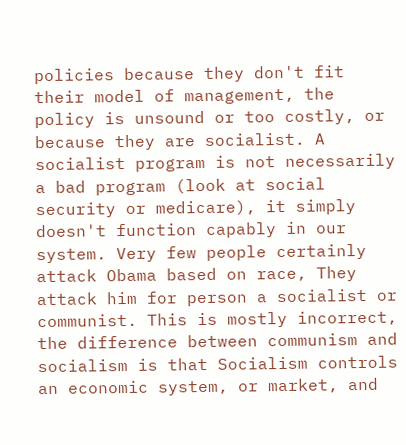policies because they don't fit their model of management, the policy is unsound or too costly, or because they are socialist. A socialist program is not necessarily a bad program (look at social security or medicare), it simply doesn't function capably in our system. Very few people certainly attack Obama based on race, They attack him for person a socialist or communist. This is mostly incorrect, the difference between communism and socialism is that Socialism controls an economic system, or market, and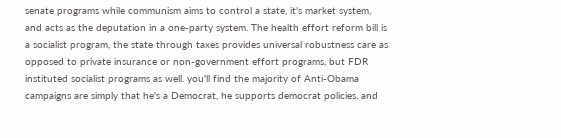senate programs while communism aims to control a state, it's market system, and acts as the deputation in a one-party system. The health effort reform bill is a socialist program, the state through taxes provides universal robustness care as opposed to private insurance or non-government effort programs, but FDR instituted socialist programs as well. you'll find the majority of Anti-Obama campaigns are simply that he's a Democrat, he supports democrat policies, and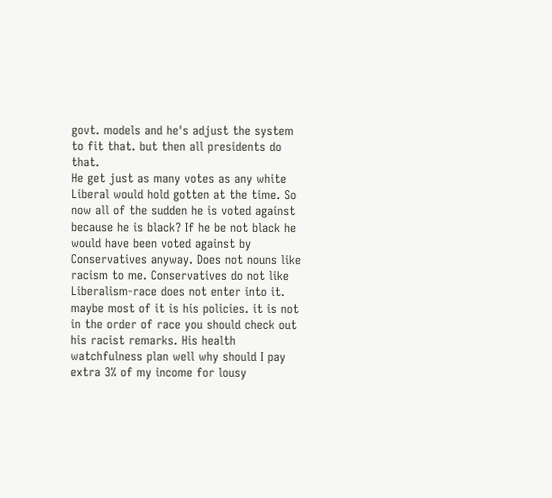govt. models and he's adjust the system to fit that. but then all presidents do that.
He get just as many votes as any white Liberal would hold gotten at the time. So now all of the sudden he is voted against because he is black? If he be not black he would have been voted against by Conservatives anyway. Does not nouns like racism to me. Conservatives do not like Liberalism-race does not enter into it.
maybe most of it is his policies. it is not in the order of race you should check out his racist remarks. His health watchfulness plan well why should I pay extra 3% of my income for lousy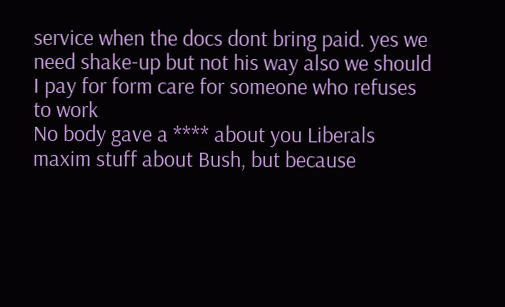service when the docs dont bring paid. yes we need shake-up but not his way also we should I pay for form care for someone who refuses to work
No body gave a **** about you Liberals maxim stuff about Bush, but because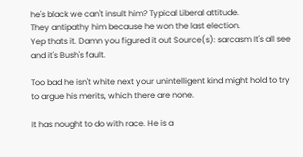he's black we can't insult him? Typical Liberal attitude.
They antipathy him because he won the last election.
Yep thats it. Damn you figured it out Source(s): sarcasm It's all see and it's Bush's fault.

Too bad he isn't white next your unintelligent kind might hold to try to argue his merits, which there are none.

It has nought to do with race. He is a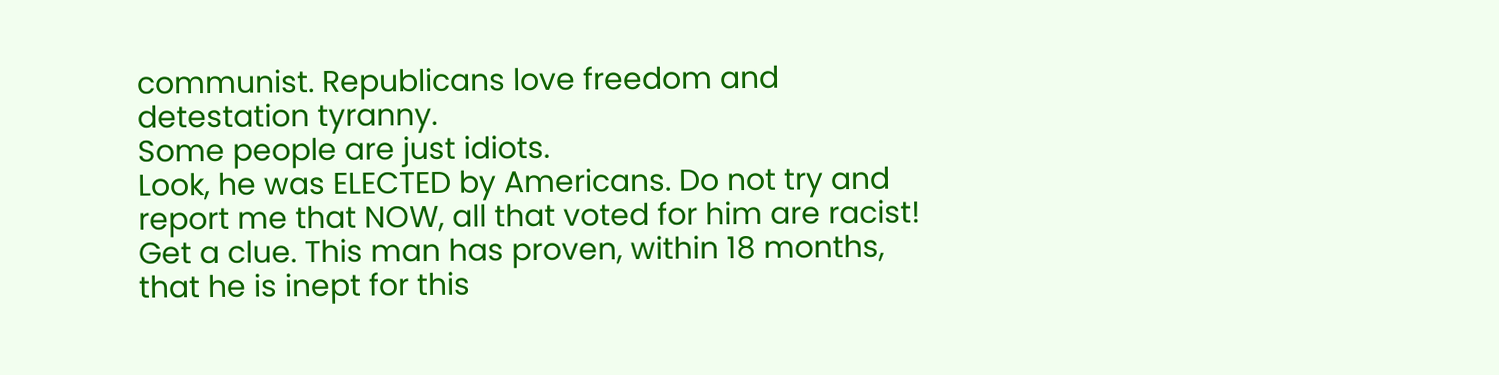communist. Republicans love freedom and detestation tyranny.
Some people are just idiots.
Look, he was ELECTED by Americans. Do not try and report me that NOW, all that voted for him are racist! Get a clue. This man has proven, within 18 months, that he is inept for this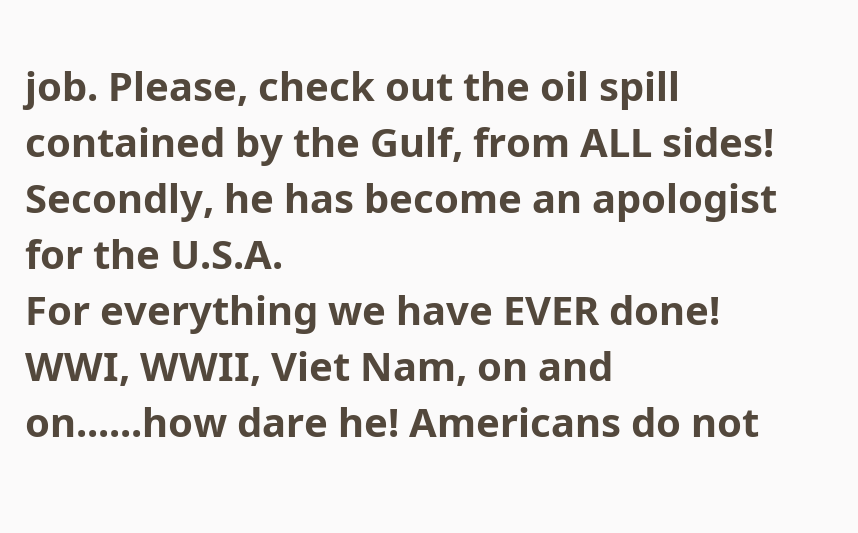job. Please, check out the oil spill contained by the Gulf, from ALL sides! Secondly, he has become an apologist for the U.S.A.
For everything we have EVER done! WWI, WWII, Viet Nam, on and on......how dare he! Americans do not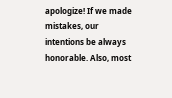apologize! If we made mistakes, our intentions be always honorable. Also, most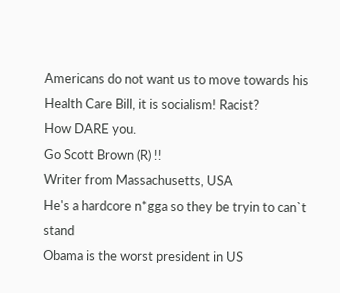Americans do not want us to move towards his Health Care Bill, it is socialism! Racist?
How DARE you.
Go Scott Brown (R) !!
Writer from Massachusetts, USA
He's a hardcore n*gga so they be tryin to can`t stand
Obama is the worst president in US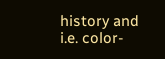history and i.e. color-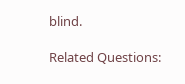blind.

Related Questions: